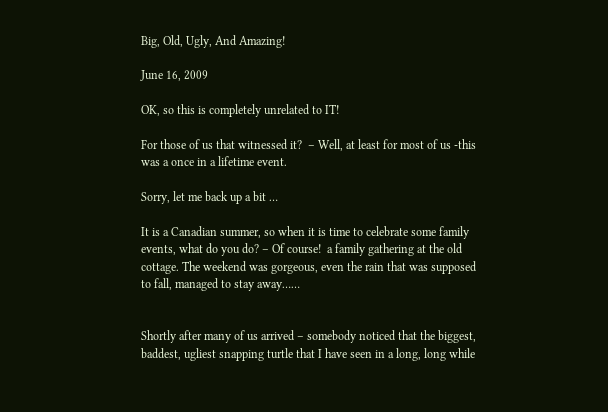Big, Old, Ugly, And Amazing!

June 16, 2009

OK, so this is completely unrelated to IT!

For those of us that witnessed it?  – Well, at least for most of us -this was a once in a lifetime event.

Sorry, let me back up a bit …

It is a Canadian summer, so when it is time to celebrate some family events, what do you do? – Of course!  a family gathering at the old cottage. The weekend was gorgeous, even the rain that was supposed to fall, managed to stay away……


Shortly after many of us arrived – somebody noticed that the biggest, baddest, ugliest snapping turtle that I have seen in a long, long while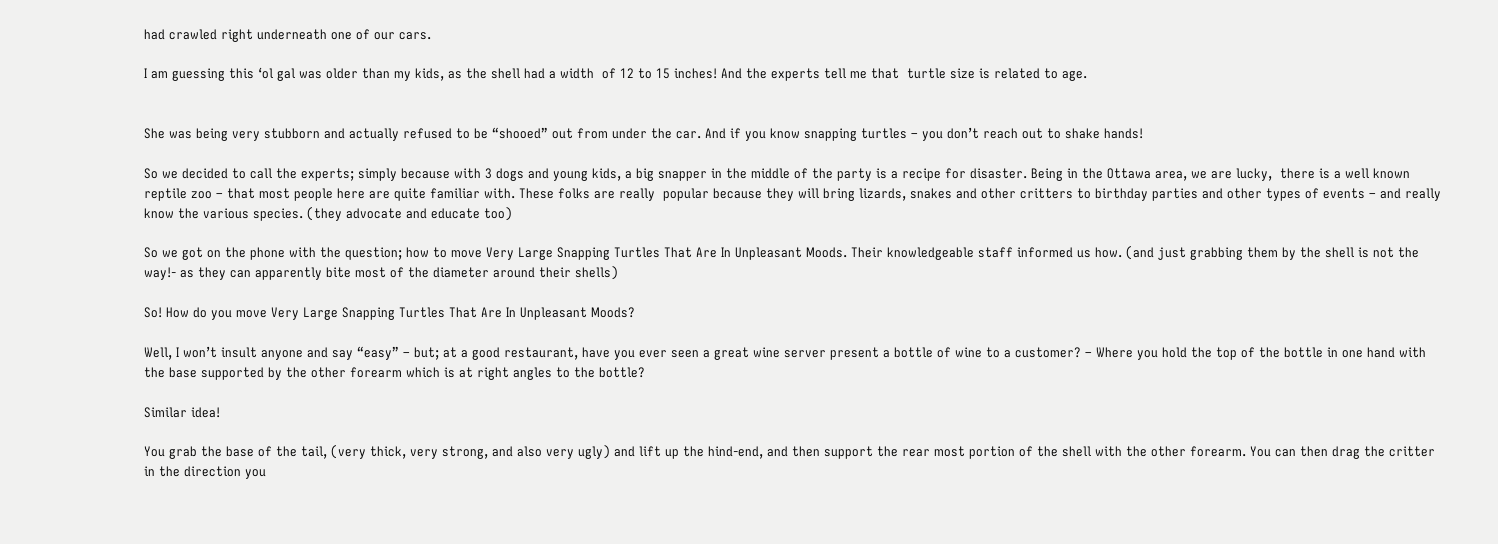had crawled right underneath one of our cars.

I am guessing this ‘ol gal was older than my kids, as the shell had a width  of 12 to 15 inches! And the experts tell me that  turtle size is related to age.


She was being very stubborn and actually refused to be “shooed” out from under the car. And if you know snapping turtles – you don’t reach out to shake hands!

So we decided to call the experts; simply because with 3 dogs and young kids, a big snapper in the middle of the party is a recipe for disaster. Being in the Ottawa area, we are lucky,  there is a well known reptile zoo – that most people here are quite familiar with. These folks are really  popular because they will bring lizards, snakes and other critters to birthday parties and other types of events – and really know the various species. (they advocate and educate too)

So we got on the phone with the question; how to move Very Large Snapping Turtles That Are In Unpleasant Moods. Their knowledgeable staff informed us how. (and just grabbing them by the shell is not the way!- as they can apparently bite most of the diameter around their shells)

So! How do you move Very Large Snapping Turtles That Are In Unpleasant Moods?

Well, I won’t insult anyone and say “easy” – but; at a good restaurant, have you ever seen a great wine server present a bottle of wine to a customer? – Where you hold the top of the bottle in one hand with the base supported by the other forearm which is at right angles to the bottle?

Similar idea!

You grab the base of the tail, (very thick, very strong, and also very ugly) and lift up the hind-end, and then support the rear most portion of the shell with the other forearm. You can then drag the critter in the direction you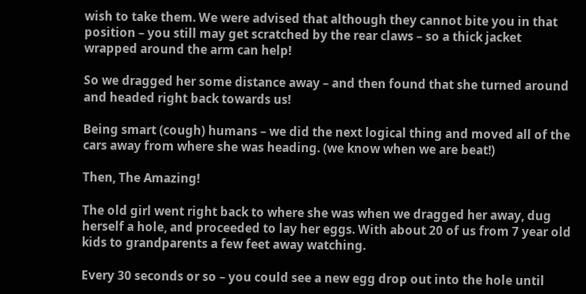wish to take them. We were advised that although they cannot bite you in that position – you still may get scratched by the rear claws – so a thick jacket wrapped around the arm can help!

So we dragged her some distance away – and then found that she turned around and headed right back towards us!

Being smart (cough) humans – we did the next logical thing and moved all of the cars away from where she was heading. (we know when we are beat!)

Then, The Amazing!

The old girl went right back to where she was when we dragged her away, dug herself a hole, and proceeded to lay her eggs. With about 20 of us from 7 year old kids to grandparents a few feet away watching.

Every 30 seconds or so – you could see a new egg drop out into the hole until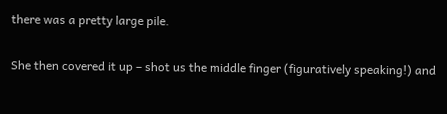there was a pretty large pile.

She then covered it up – shot us the middle finger (figuratively speaking!) and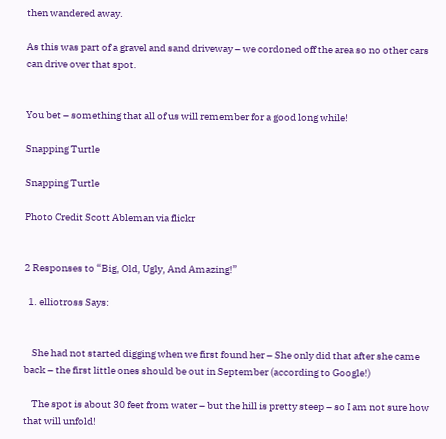then wandered away.

As this was part of a gravel and sand driveway – we cordoned off the area so no other cars can drive over that spot.


You bet – something that all of us will remember for a good long while!

Snapping Turtle

Snapping Turtle

Photo Credit Scott Ableman via flickr


2 Responses to “Big, Old, Ugly, And Amazing!”

  1. elliotross Says:


    She had not started digging when we first found her – She only did that after she came back – the first little ones should be out in September (according to Google!)

    The spot is about 30 feet from water – but the hill is pretty steep – so I am not sure how that will unfold!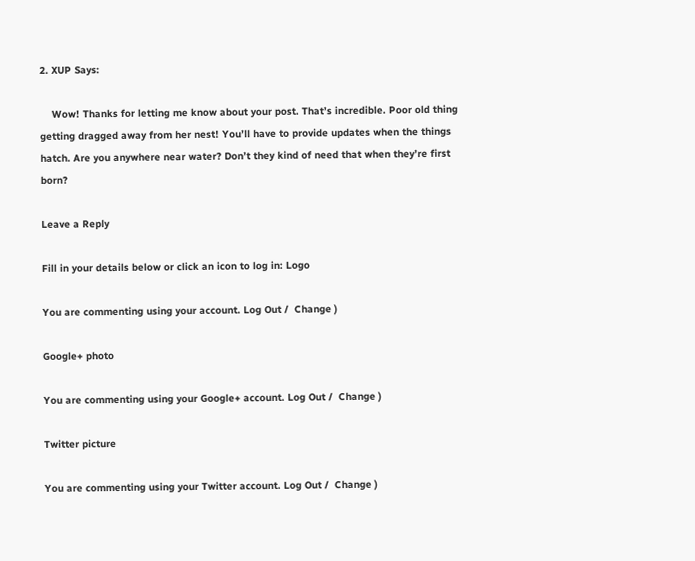2. XUP Says:

    Wow! Thanks for letting me know about your post. That’s incredible. Poor old thing getting dragged away from her nest! You’ll have to provide updates when the things hatch. Are you anywhere near water? Don’t they kind of need that when they’re first born?

Leave a Reply

Fill in your details below or click an icon to log in: Logo

You are commenting using your account. Log Out /  Change )

Google+ photo

You are commenting using your Google+ account. Log Out /  Change )

Twitter picture

You are commenting using your Twitter account. Log Out /  Change )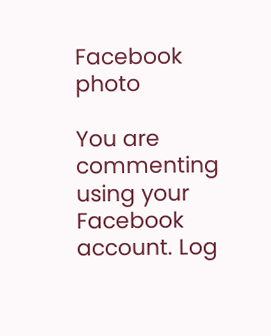Facebook photo

You are commenting using your Facebook account. Log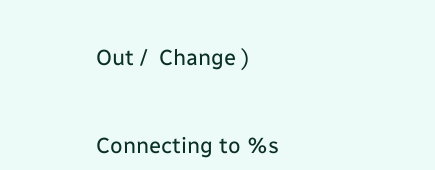Out /  Change )


Connecting to %s